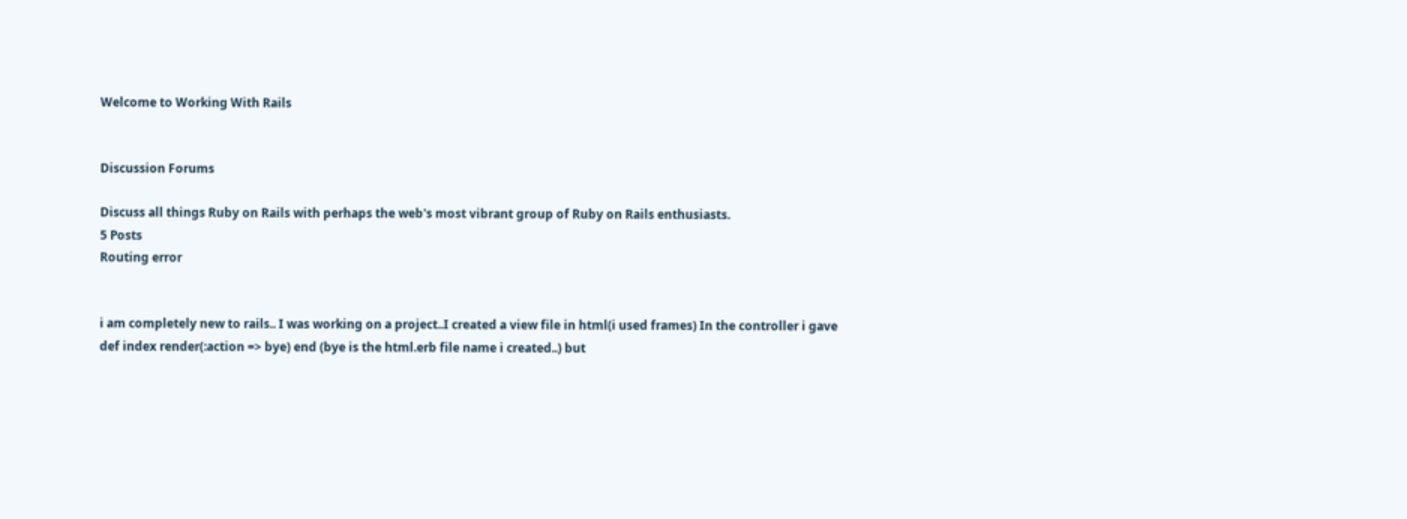Welcome to Working With Rails


Discussion Forums

Discuss all things Ruby on Rails with perhaps the web's most vibrant group of Ruby on Rails enthusiasts.
5 Posts
Routing error


i am completely new to rails.. I was working on a project..I created a view file in html(i used frames) In the controller i gave def index render(:action => bye) end (bye is the html.erb file name i created..) but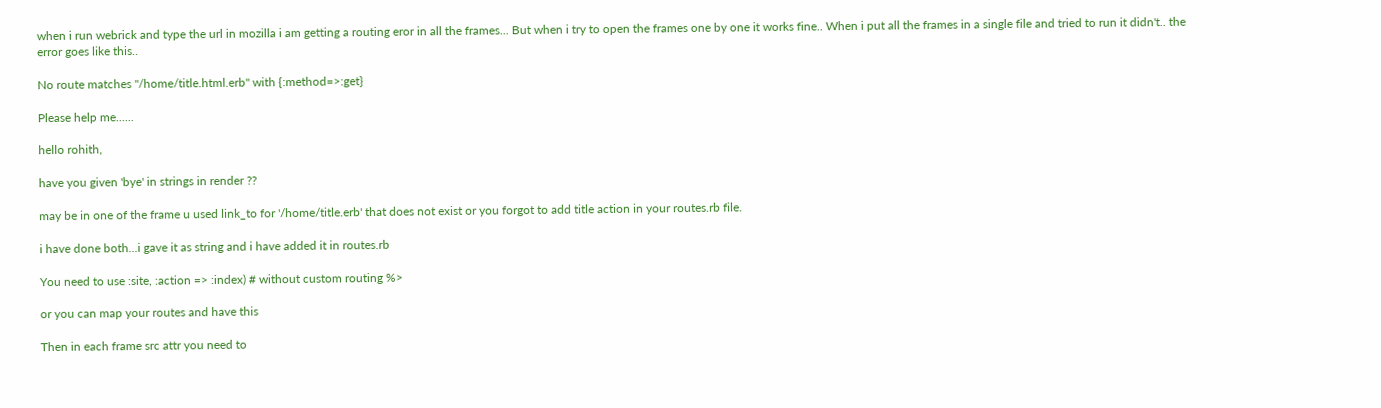when i run webrick and type the url in mozilla i am getting a routing eror in all the frames... But when i try to open the frames one by one it works fine.. When i put all the frames in a single file and tried to run it didn't.. the error goes like this..

No route matches "/home/title.html.erb" with {:method=>:get}

Please help me......

hello rohith,

have you given 'bye' in strings in render ??

may be in one of the frame u used link_to for '/home/title.erb' that does not exist or you forgot to add title action in your routes.rb file.

i have done both...i gave it as string and i have added it in routes.rb

You need to use :site, :action => :index) # without custom routing %>

or you can map your routes and have this

Then in each frame src attr you need to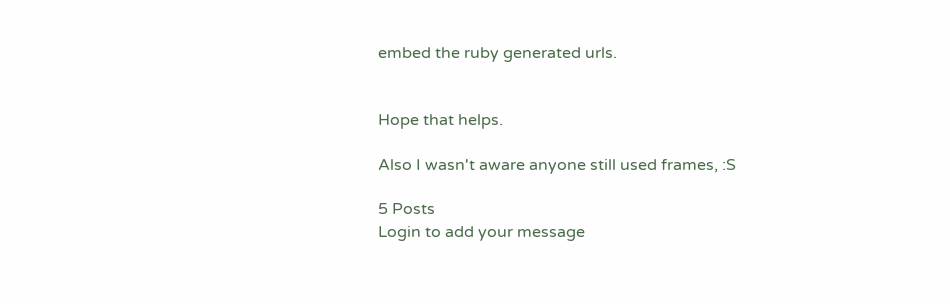embed the ruby generated urls.


Hope that helps.

Also I wasn't aware anyone still used frames, :S

5 Posts
Login to add your message